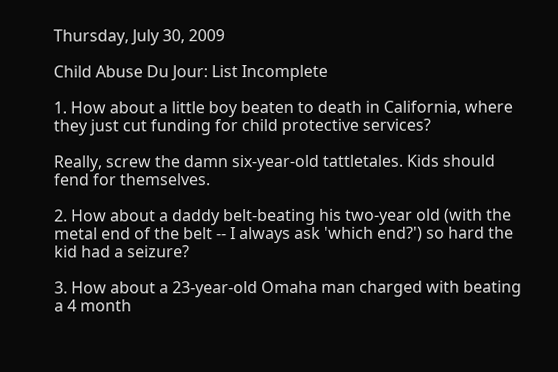Thursday, July 30, 2009

Child Abuse Du Jour: List Incomplete

1. How about a little boy beaten to death in California, where they just cut funding for child protective services?

Really, screw the damn six-year-old tattletales. Kids should fend for themselves.

2. How about a daddy belt-beating his two-year old (with the metal end of the belt -- I always ask 'which end?') so hard the kid had a seizure?

3. How about a 23-year-old Omaha man charged with beating a 4 month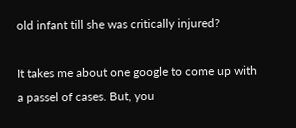old infant till she was critically injured?

It takes me about one google to come up with a passel of cases. But, you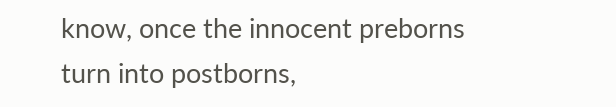know, once the innocent preborns turn into postborns,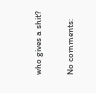who gives a shit?

No comments: